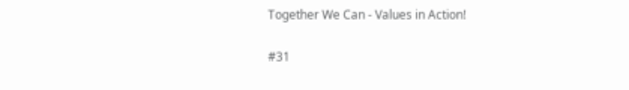Together We Can - Values in Action!

#31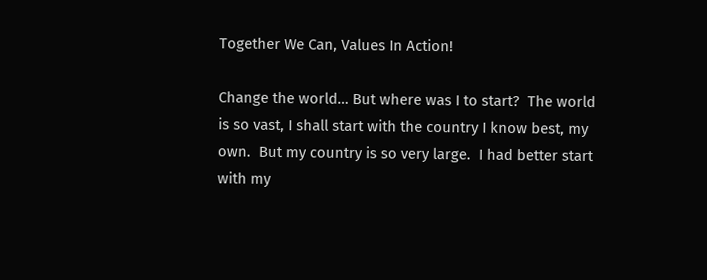Together We Can, Values In Action!

Change the world… But where was I to start?  The world is so vast, I shall start with the country I know best, my own.  But my country is so very large.  I had better start with my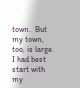town.  But my town, too, is large.  I had best start with my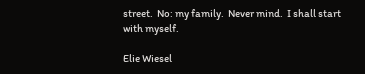street.  No: my family.  Never mind.  I shall start with myself.

Elie Wiesel